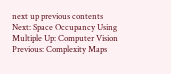next up previous contents
Next: Space Occupancy Using Multiple Up: Computer Vision Previous: Complexity Maps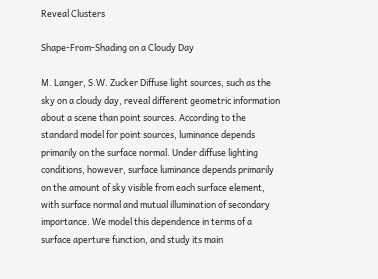Reveal Clusters

Shape-From-Shading on a Cloudy Day

M. Langer, S.W. Zucker Diffuse light sources, such as the sky on a cloudy day, reveal different geometric information about a scene than point sources. According to the standard model for point sources, luminance depends primarily on the surface normal. Under diffuse lighting conditions, however, surface luminance depends primarily on the amount of sky visible from each surface element, with surface normal and mutual illumination of secondary importance. We model this dependence in terms of a surface aperture function, and study its main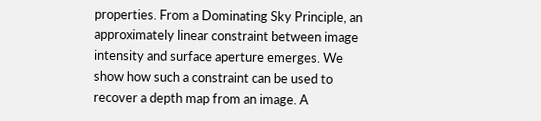properties. From a Dominating Sky Principle, an approximately linear constraint between image intensity and surface aperture emerges. We show how such a constraint can be used to recover a depth map from an image. A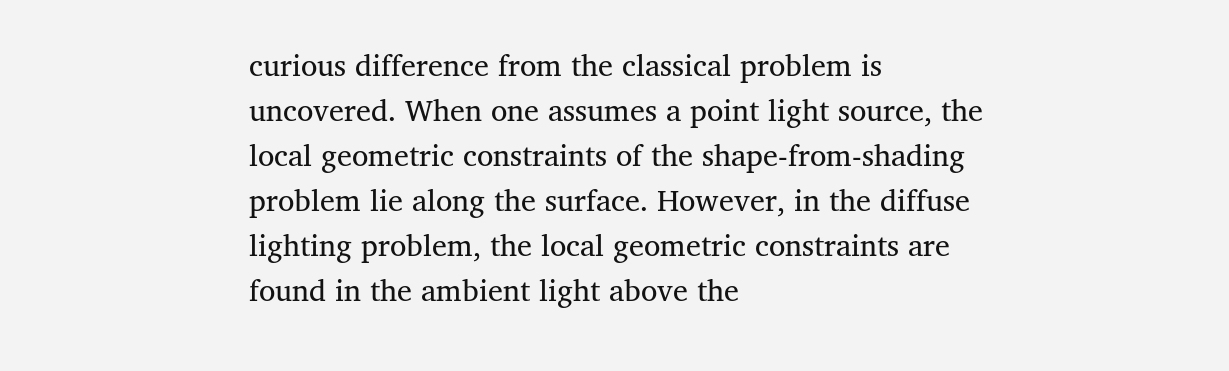curious difference from the classical problem is uncovered. When one assumes a point light source, the local geometric constraints of the shape-from-shading problem lie along the surface. However, in the diffuse lighting problem, the local geometric constraints are found in the ambient light above the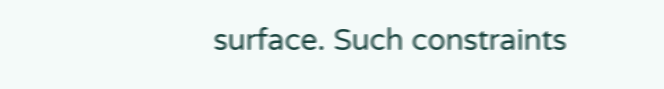surface. Such constraints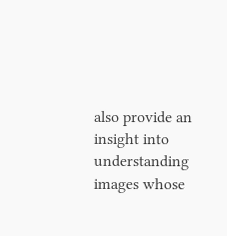also provide an insight into understanding images whose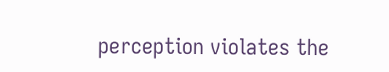perception violates the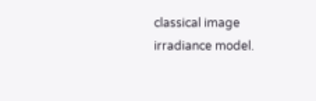classical image irradiance model.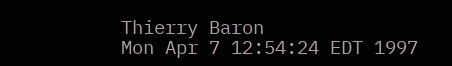Thierry Baron
Mon Apr 7 12:54:24 EDT 1997